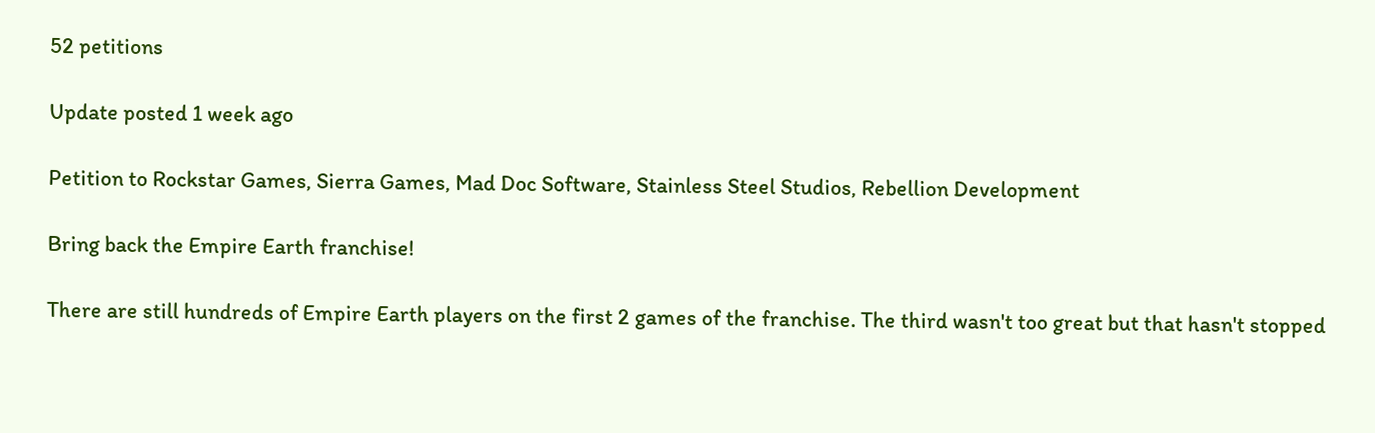52 petitions

Update posted 1 week ago

Petition to Rockstar Games, Sierra Games, Mad Doc Software, Stainless Steel Studios, Rebellion Development

Bring back the Empire Earth franchise!

There are still hundreds of Empire Earth players on the first 2 games of the franchise. The third wasn't too great but that hasn't stopped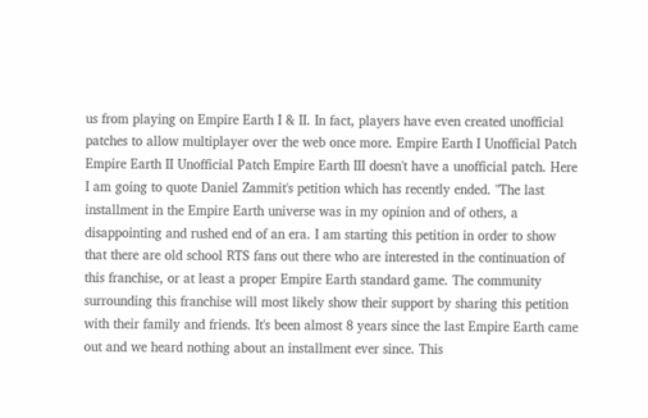us from playing on Empire Earth I & II. In fact, players have even created unofficial patches to allow multiplayer over the web once more. Empire Earth I Unofficial Patch Empire Earth II Unofficial Patch Empire Earth III doesn't have a unofficial patch. Here I am going to quote Daniel Zammit's petition which has recently ended. "The last installment in the Empire Earth universe was in my opinion and of others, a disappointing and rushed end of an era. I am starting this petition in order to show that there are old school RTS fans out there who are interested in the continuation of this franchise, or at least a proper Empire Earth standard game. The community surrounding this franchise will most likely show their support by sharing this petition with their family and friends. It's been almost 8 years since the last Empire Earth came out and we heard nothing about an installment ever since. This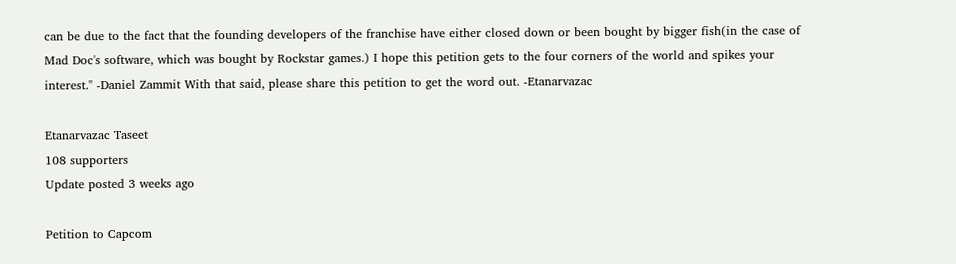can be due to the fact that the founding developers of the franchise have either closed down or been bought by bigger fish(in the case of Mad Doc's software, which was bought by Rockstar games.) I hope this petition gets to the four corners of the world and spikes your interest." -Daniel Zammit With that said, please share this petition to get the word out. -Etanarvazac

Etanarvazac Taseet
108 supporters
Update posted 3 weeks ago

Petition to Capcom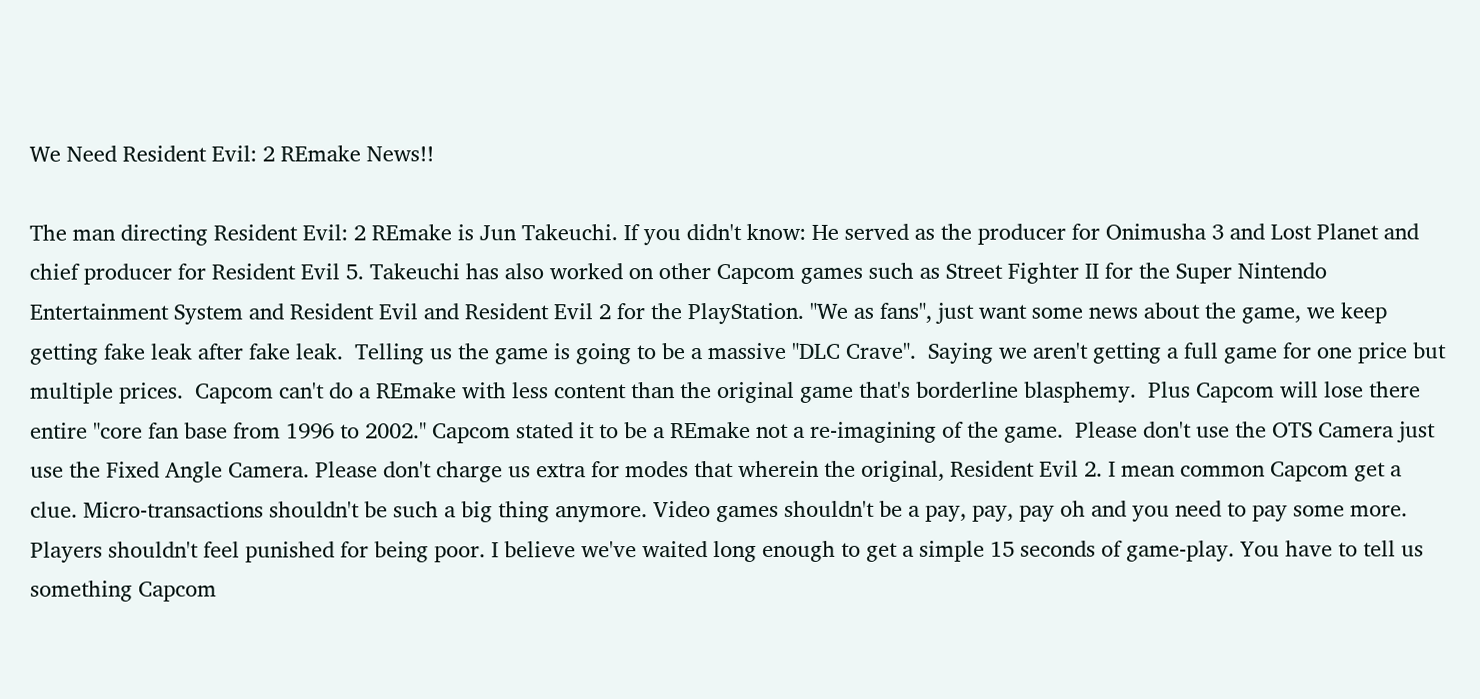We Need Resident Evil: 2 REmake News!!

The man directing Resident Evil: 2 REmake is Jun Takeuchi. If you didn't know: He served as the producer for Onimusha 3 and Lost Planet and chief producer for Resident Evil 5. Takeuchi has also worked on other Capcom games such as Street Fighter II for the Super Nintendo Entertainment System and Resident Evil and Resident Evil 2 for the PlayStation. "We as fans", just want some news about the game, we keep getting fake leak after fake leak.  Telling us the game is going to be a massive "DLC Crave".  Saying we aren't getting a full game for one price but multiple prices.  Capcom can't do a REmake with less content than the original game that's borderline blasphemy.  Plus Capcom will lose there entire "core fan base from 1996 to 2002." Capcom stated it to be a REmake not a re-imagining of the game.  Please don't use the OTS Camera just use the Fixed Angle Camera. Please don't charge us extra for modes that wherein the original, Resident Evil 2. I mean common Capcom get a clue. Micro-transactions shouldn't be such a big thing anymore. Video games shouldn't be a pay, pay, pay oh and you need to pay some more. Players shouldn't feel punished for being poor. I believe we've waited long enough to get a simple 15 seconds of game-play. You have to tell us something Capcom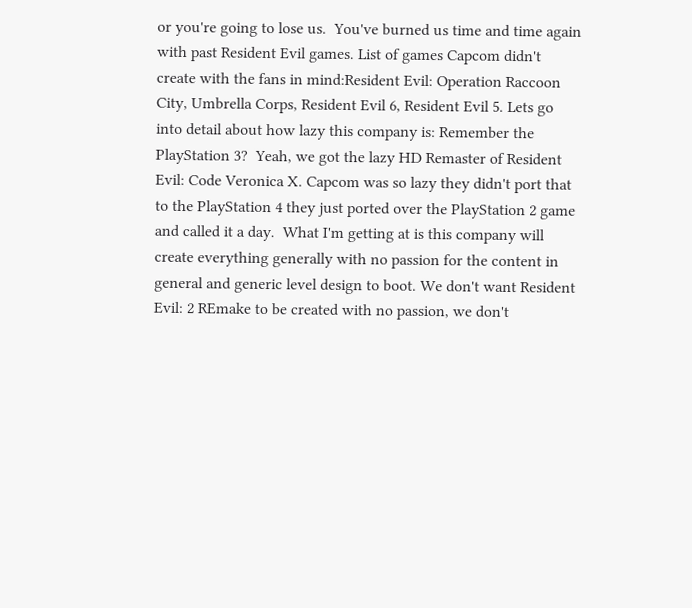or you're going to lose us.  You've burned us time and time again with past Resident Evil games. List of games Capcom didn't create with the fans in mind:Resident Evil: Operation Raccoon City, Umbrella Corps, Resident Evil 6, Resident Evil 5. Lets go into detail about how lazy this company is: Remember the PlayStation 3?  Yeah, we got the lazy HD Remaster of Resident Evil: Code Veronica X. Capcom was so lazy they didn't port that to the PlayStation 4 they just ported over the PlayStation 2 game and called it a day.  What I'm getting at is this company will create everything generally with no passion for the content in general and generic level design to boot. We don't want Resident Evil: 2 REmake to be created with no passion, we don't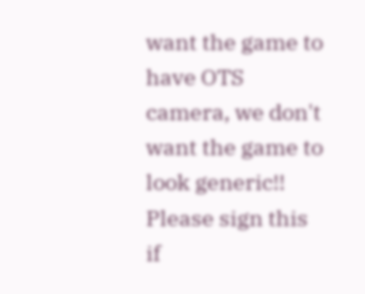want the game to have OTS camera, we don't want the game to look generic!! Please sign this if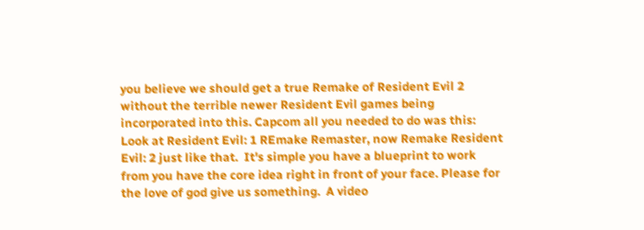you believe we should get a true Remake of Resident Evil 2 without the terrible newer Resident Evil games being incorporated into this. Capcom all you needed to do was this: Look at Resident Evil: 1 REmake Remaster, now Remake Resident Evil: 2 just like that.  It's simple you have a blueprint to work from you have the core idea right in front of your face. Please for the love of god give us something.  A video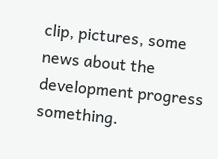clip, pictures, some news about the development progress something.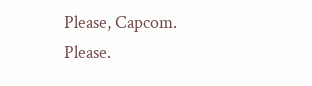Please, Capcom. Please.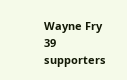Wayne Fry
39 supporters